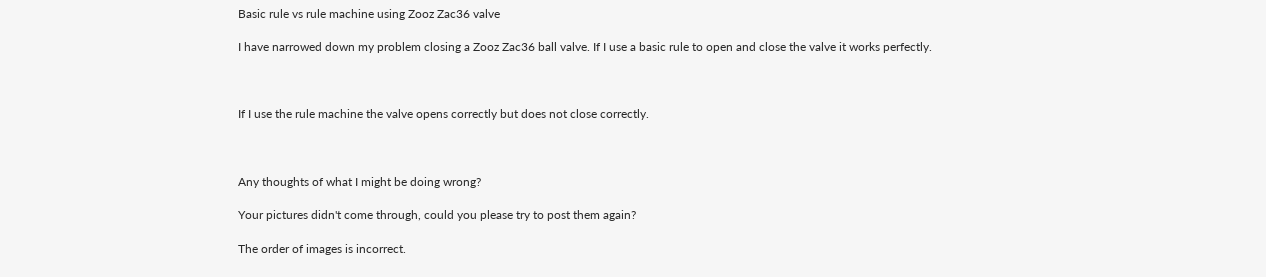Basic rule vs rule machine using Zooz Zac36 valve

I have narrowed down my problem closing a Zooz Zac36 ball valve. If I use a basic rule to open and close the valve it works perfectly.



If I use the rule machine the valve opens correctly but does not close correctly.



Any thoughts of what I might be doing wrong?

Your pictures didn't come through, could you please try to post them again?

The order of images is incorrect.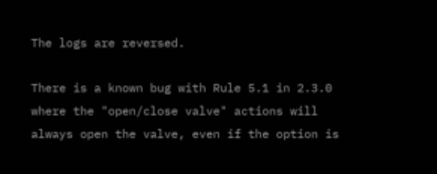The logs are reversed.

There is a known bug with Rule 5.1 in 2.3.0 where the "open/close valve" actions will always open the valve, even if the option is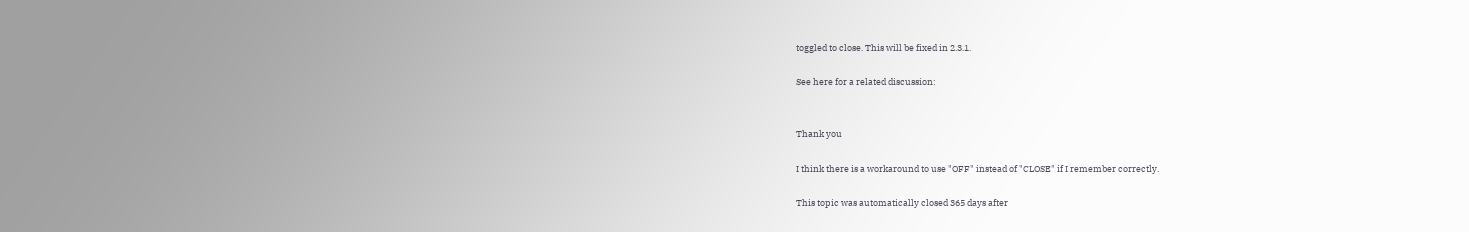toggled to close. This will be fixed in 2.3.1.

See here for a related discussion:


Thank you

I think there is a workaround to use "OFF" instead of "CLOSE" if I remember correctly.

This topic was automatically closed 365 days after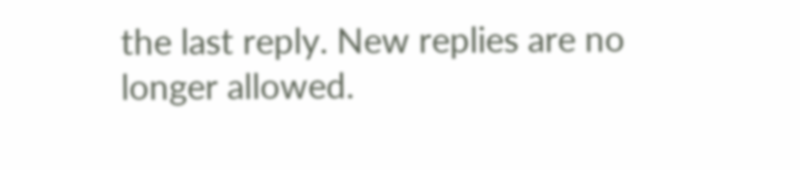the last reply. New replies are no longer allowed.